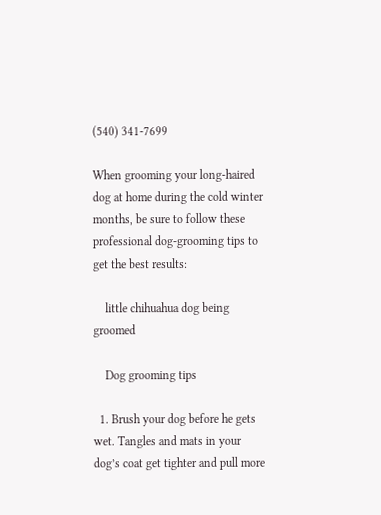(540) 341-7699

When grooming your long-haired dog at home during the cold winter months, be sure to follow these professional dog-grooming tips to get the best results:

    little chihuahua dog being groomed

    Dog grooming tips

  1. Brush your dog before he gets wet. Tangles and mats in your dog’s coat get tighter and pull more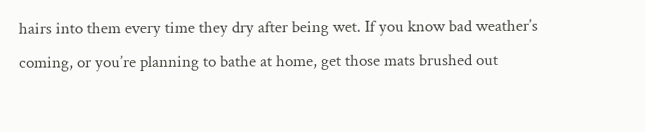hairs into them every time they dry after being wet. If you know bad weather’s coming, or you’re planning to bathe at home, get those mats brushed out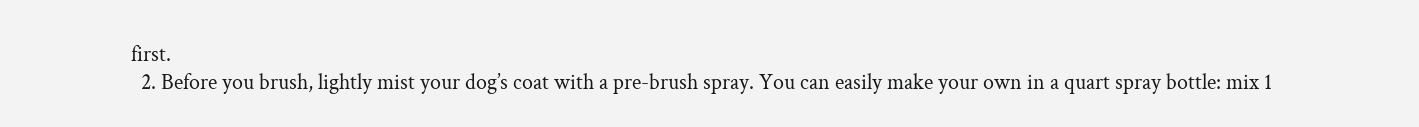first.
  2. Before you brush, lightly mist your dog’s coat with a pre-brush spray. You can easily make your own in a quart spray bottle: mix 1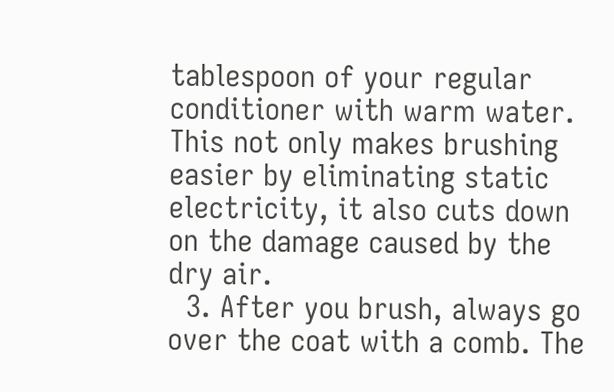tablespoon of your regular conditioner with warm water. This not only makes brushing easier by eliminating static electricity, it also cuts down on the damage caused by the dry air.
  3. After you brush, always go over the coat with a comb. The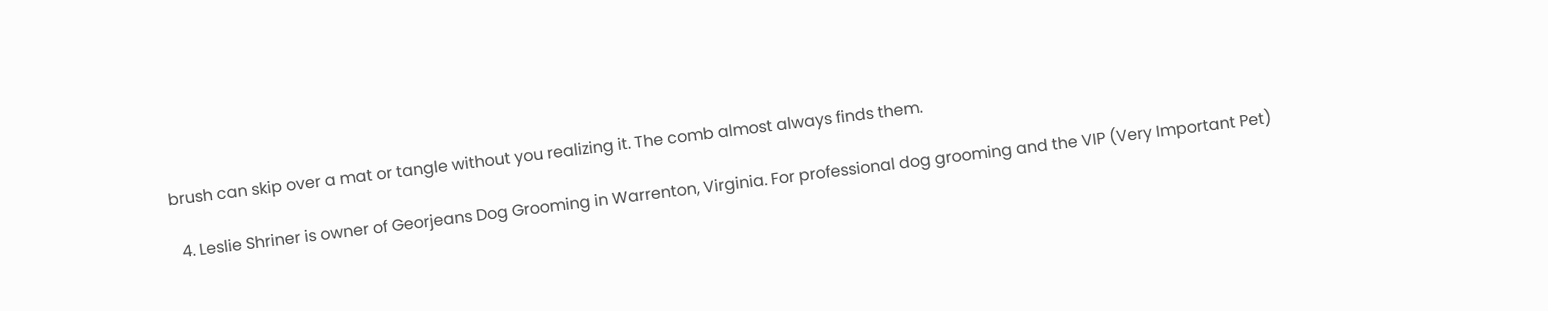brush can skip over a mat or tangle without you realizing it. The comb almost always finds them.

  4. Leslie Shriner is owner of Georjeans Dog Grooming in Warrenton, Virginia. For professional dog grooming and the VIP (Very Important Pet)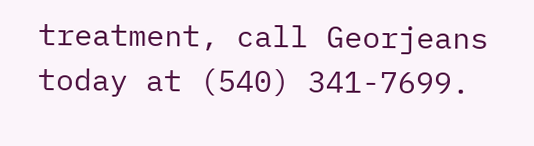treatment, call Georjeans today at (540) 341-7699.